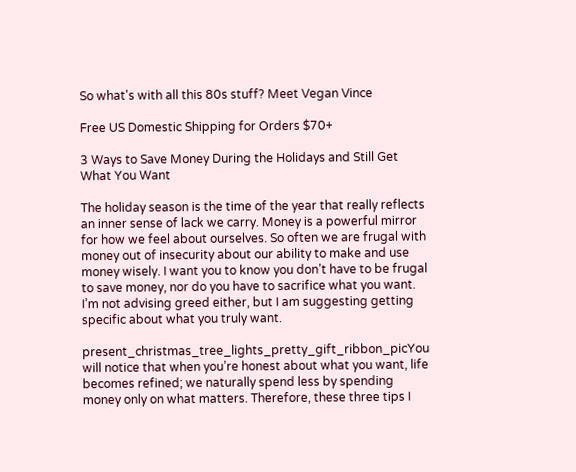So what's with all this 80s stuff? Meet Vegan Vince

Free US Domestic Shipping for Orders $70+

3 Ways to Save Money During the Holidays and Still Get What You Want

The holiday season is the time of the year that really reflects an inner sense of lack we carry. Money is a powerful mirror for how we feel about ourselves. So often we are frugal with money out of insecurity about our ability to make and use money wisely. I want you to know you don’t have to be frugal to save money, nor do you have to sacrifice what you want. I’m not advising greed either, but I am suggesting getting specific about what you truly want.

present_christmas_tree_lights_pretty_gift_ribbon_picYou will notice that when you’re honest about what you want, life becomes refined; we naturally spend less by spending money only on what matters. Therefore, these three tips I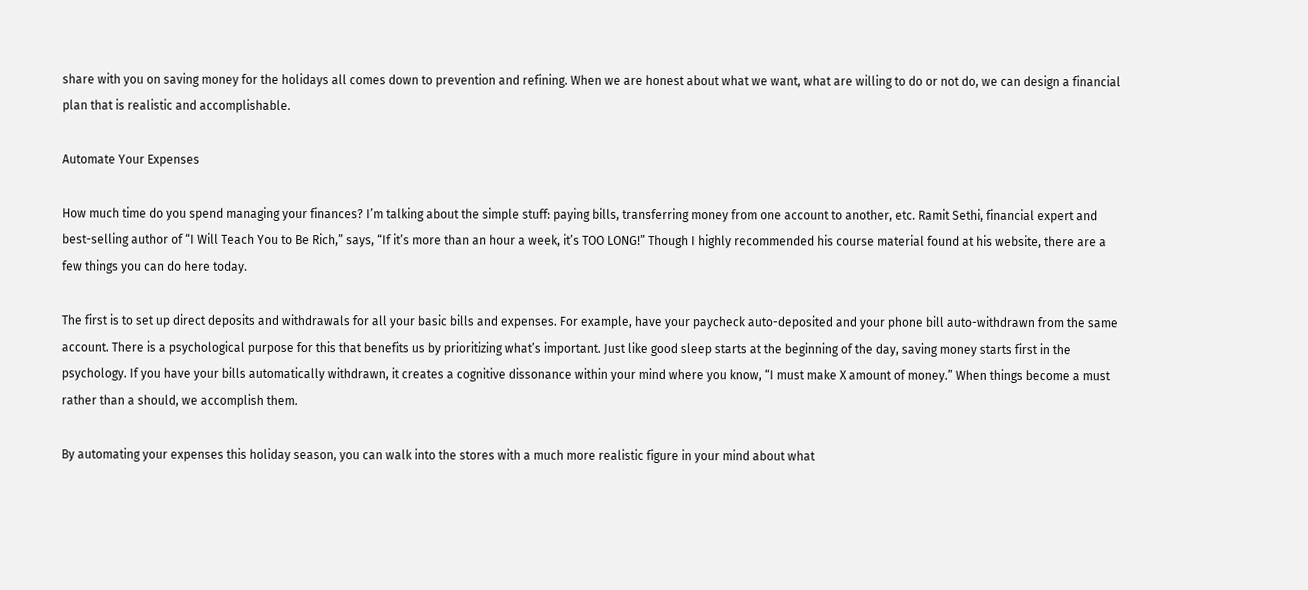share with you on saving money for the holidays all comes down to prevention and refining. When we are honest about what we want, what are willing to do or not do, we can design a financial plan that is realistic and accomplishable.

Automate Your Expenses

How much time do you spend managing your finances? I’m talking about the simple stuff: paying bills, transferring money from one account to another, etc. Ramit Sethi, financial expert and best-selling author of “I Will Teach You to Be Rich,” says, “If it’s more than an hour a week, it’s TOO LONG!” Though I highly recommended his course material found at his website, there are a few things you can do here today.

The first is to set up direct deposits and withdrawals for all your basic bills and expenses. For example, have your paycheck auto-deposited and your phone bill auto-withdrawn from the same account. There is a psychological purpose for this that benefits us by prioritizing what’s important. Just like good sleep starts at the beginning of the day, saving money starts first in the psychology. If you have your bills automatically withdrawn, it creates a cognitive dissonance within your mind where you know, “I must make X amount of money.” When things become a must rather than a should, we accomplish them.

By automating your expenses this holiday season, you can walk into the stores with a much more realistic figure in your mind about what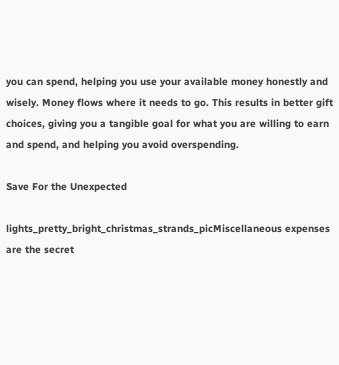you can spend, helping you use your available money honestly and wisely. Money flows where it needs to go. This results in better gift choices, giving you a tangible goal for what you are willing to earn and spend, and helping you avoid overspending.

Save For the Unexpected

lights_pretty_bright_christmas_strands_picMiscellaneous expenses are the secret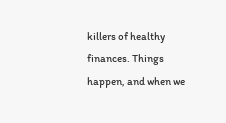killers of healthy finances. Things happen, and when we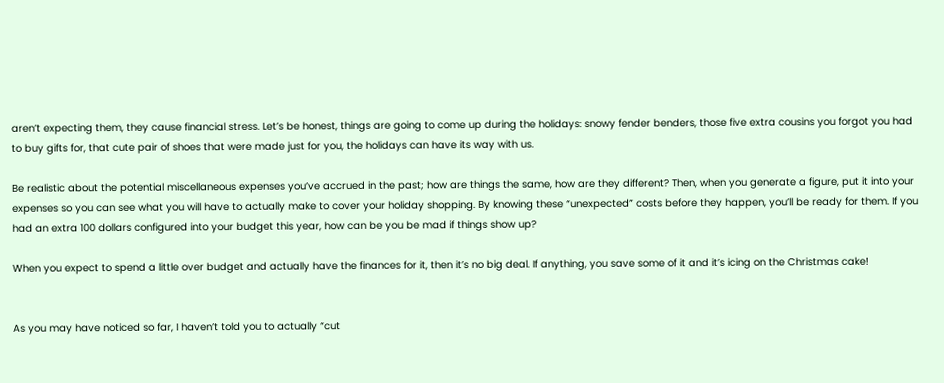aren’t expecting them, they cause financial stress. Let’s be honest, things are going to come up during the holidays: snowy fender benders, those five extra cousins you forgot you had to buy gifts for, that cute pair of shoes that were made just for you, the holidays can have its way with us.

Be realistic about the potential miscellaneous expenses you’ve accrued in the past; how are things the same, how are they different? Then, when you generate a figure, put it into your expenses so you can see what you will have to actually make to cover your holiday shopping. By knowing these “unexpected” costs before they happen, you’ll be ready for them. If you had an extra 100 dollars configured into your budget this year, how can be you be mad if things show up?

When you expect to spend a little over budget and actually have the finances for it, then it’s no big deal. If anything, you save some of it and it’s icing on the Christmas cake!


As you may have noticed so far, I haven’t told you to actually “cut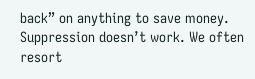back” on anything to save money. Suppression doesn’t work. We often resort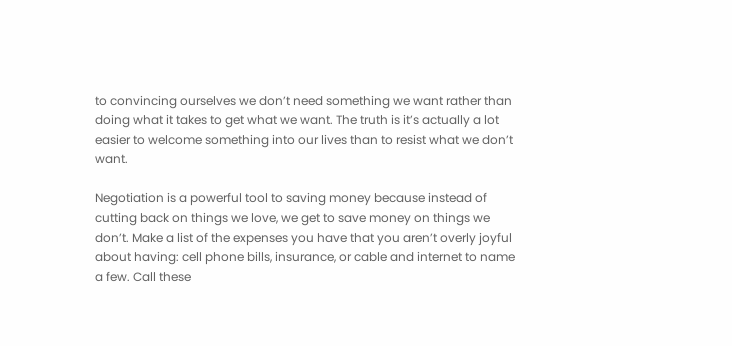to convincing ourselves we don’t need something we want rather than doing what it takes to get what we want. The truth is it’s actually a lot easier to welcome something into our lives than to resist what we don’t want.

Negotiation is a powerful tool to saving money because instead of cutting back on things we love, we get to save money on things we don’t. Make a list of the expenses you have that you aren’t overly joyful about having: cell phone bills, insurance, or cable and internet to name a few. Call these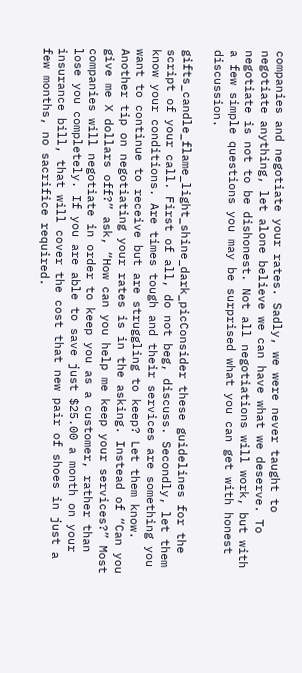companies and negotiate your rates. Sadly, we were never taught to negotiate anything, let alone believe we can have what we deserve. To negotiate is not to be dishonest. Not all negotiations will work, but with a few simple questions you may be surprised what you can get with honest discussion.

gifts_candle_flame_light_shine_dark_picConsider these guidelines for the script of your call. First of all, do not beg, discuss. Secondly, let them know your conditions. Are times tough and their services are something you want to continue to receive but are struggling to keep? Let them know. Another tip on negotiating your rates is in the asking. Instead of “Can you give me X dollars off?” ask, “How can you help me keep your services?” Most companies will negotiate in order to keep you as a customer, rather than lose you completely. If you are able to save just $25.00 a month on your insurance bill, that will cover the cost that new pair of shoes in just a few months, no sacrifice required.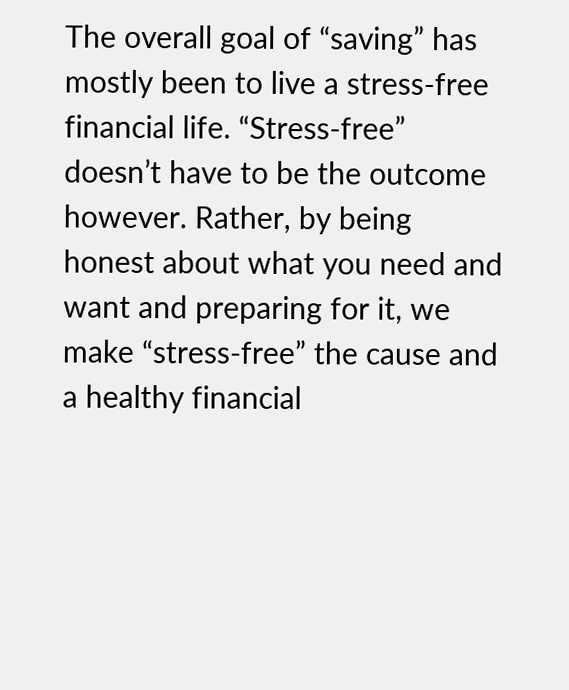The overall goal of “saving” has mostly been to live a stress-free financial life. “Stress-free” doesn’t have to be the outcome however. Rather, by being honest about what you need and want and preparing for it, we make “stress-free” the cause and a healthy financial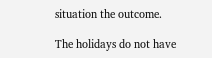situation the outcome.

The holidays do not have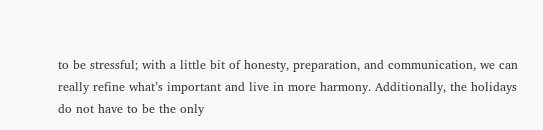to be stressful; with a little bit of honesty, preparation, and communication, we can really refine what’s important and live in more harmony. Additionally, the holidays do not have to be the only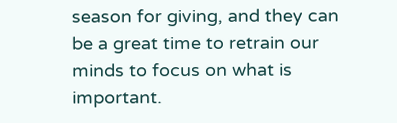season for giving, and they can be a great time to retrain our minds to focus on what is important.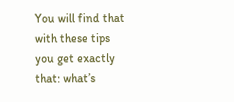You will find that with these tips you get exactly that: what’s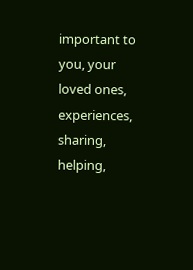important to you, your loved ones, experiences, sharing, helping,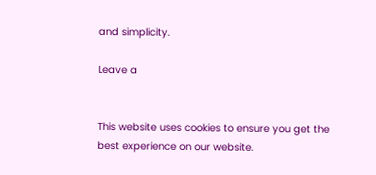and simplicity.

Leave a


This website uses cookies to ensure you get the best experience on our website.